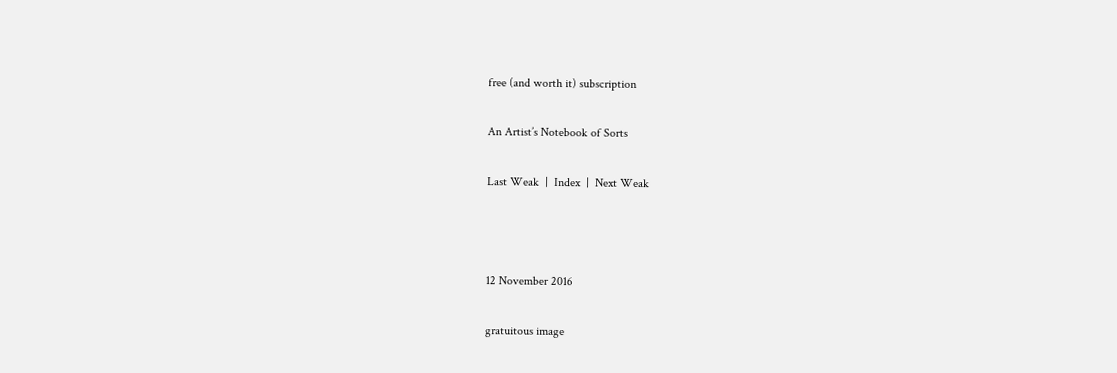free (and worth it) subscription

An Artist’s Notebook of Sorts

Last Weak  |  Index  |  Next Weak



12 November 2016

gratuitous image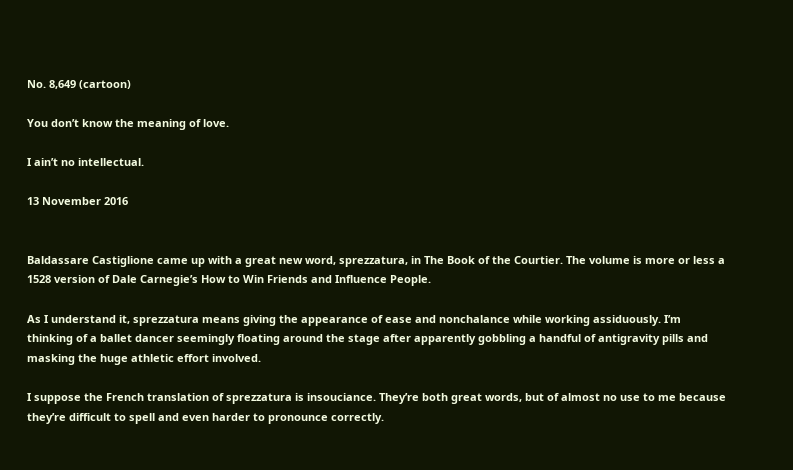No. 8,649 (cartoon)

You don’t know the meaning of love.

I ain’t no intellectual.

13 November 2016


Baldassare Castiglione came up with a great new word, sprezzatura, in The Book of the Courtier. The volume is more or less a 1528 version of Dale Carnegie’s How to Win Friends and Influence People.

As I understand it, sprezzatura means giving the appearance of ease and nonchalance while working assiduously. I’m thinking of a ballet dancer seemingly floating around the stage after apparently gobbling a handful of antigravity pills and masking the huge athletic effort involved.

I suppose the French translation of sprezzatura is insouciance. They’re both great words, but of almost no use to me because they’re difficult to spell and even harder to pronounce correctly.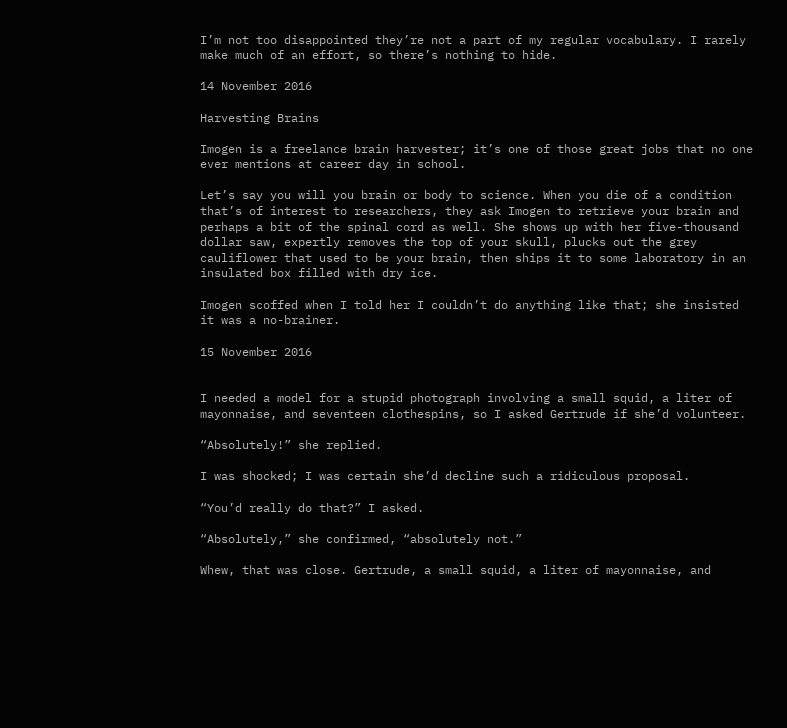I’m not too disappointed they’re not a part of my regular vocabulary. I rarely make much of an effort, so there’s nothing to hide.

14 November 2016

Harvesting Brains

Imogen is a freelance brain harvester; it’s one of those great jobs that no one ever mentions at career day in school.

Let’s say you will you brain or body to science. When you die of a condition that’s of interest to researchers, they ask Imogen to retrieve your brain and perhaps a bit of the spinal cord as well. She shows up with her five-thousand dollar saw, expertly removes the top of your skull, plucks out the grey cauliflower that used to be your brain, then ships it to some laboratory in an insulated box filled with dry ice.

Imogen scoffed when I told her I couldn’t do anything like that; she insisted it was a no-brainer.

15 November 2016


I needed a model for a stupid photograph involving a small squid, a liter of mayonnaise, and seventeen clothespins, so I asked Gertrude if she’d volunteer.

“Absolutely!” she replied.

I was shocked; I was certain she’d decline such a ridiculous proposal.

“You’d really do that?” I asked.

“Absolutely,” she confirmed, “absolutely not.”

Whew, that was close. Gertrude, a small squid, a liter of mayonnaise, and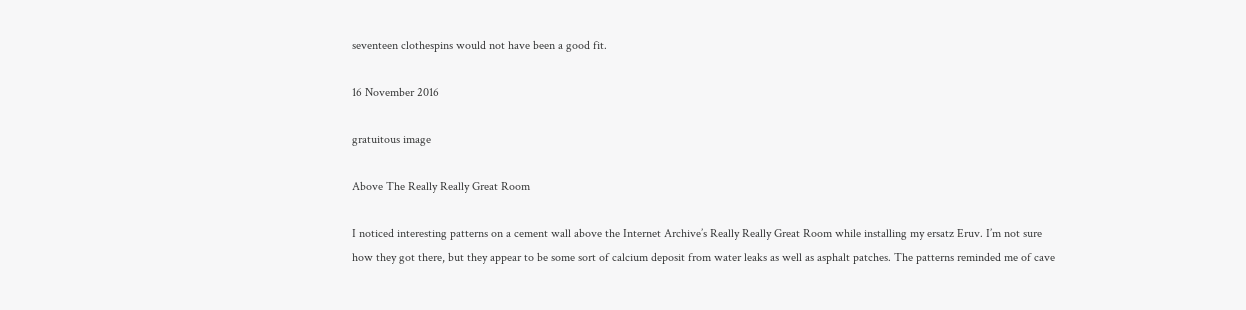seventeen clothespins would not have been a good fit.

16 November 2016

gratuitous image

Above The Really Really Great Room

I noticed interesting patterns on a cement wall above the Internet Archive’s Really Really Great Room while installing my ersatz Eruv. I’m not sure how they got there, but they appear to be some sort of calcium deposit from water leaks as well as asphalt patches. The patterns reminded me of cave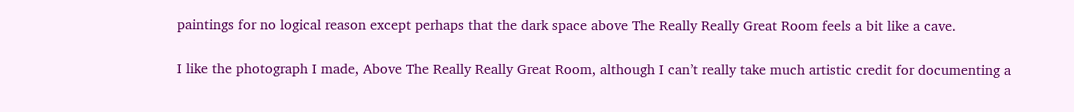paintings for no logical reason except perhaps that the dark space above The Really Really Great Room feels a bit like a cave.

I like the photograph I made, Above The Really Really Great Room, although I can’t really take much artistic credit for documenting a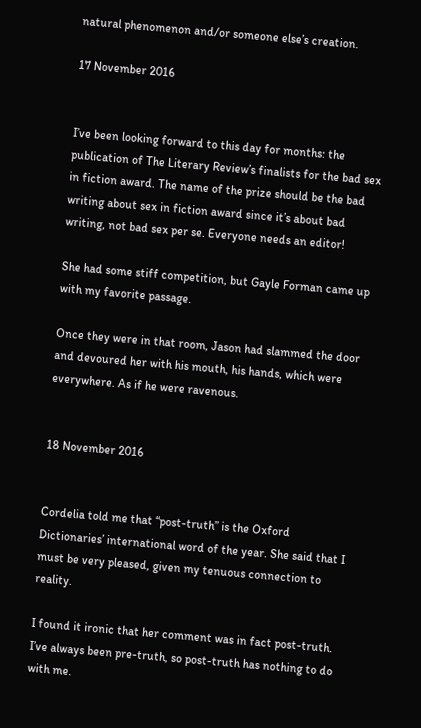natural phenomenon and/or someone else’s creation.

17 November 2016


I’ve been looking forward to this day for months: the publication of The Literary Review’s finalists for the bad sex in fiction award. The name of the prize should be the bad writing about sex in fiction award since it’s about bad writing, not bad sex per se. Everyone needs an editor!

She had some stiff competition, but Gayle Forman came up with my favorite passage.

Once they were in that room, Jason had slammed the door and devoured her with his mouth, his hands, which were everywhere. As if he were ravenous.


18 November 2016


Cordelia told me that “post-truth” is the Oxford Dictionaries’ international word of the year. She said that I must be very pleased, given my tenuous connection to reality.

I found it ironic that her comment was in fact post-truth. I’ve always been pre-truth, so post-truth has nothing to do with me.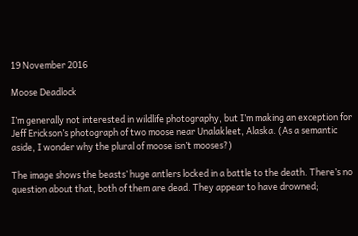19 November 2016

Moose Deadlock

I’m generally not interested in wildlife photography, but I’m making an exception for Jeff Erickson’s photograph of two moose near Unalakleet, Alaska. (As a semantic aside, I wonder why the plural of moose isn’t mooses?)

The image shows the beasts’ huge antlers locked in a battle to the death. There’s no question about that, both of them are dead. They appear to have drowned;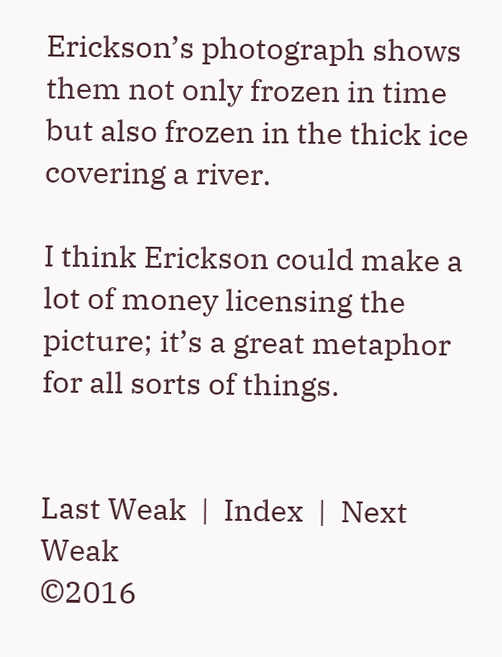Erickson’s photograph shows them not only frozen in time but also frozen in the thick ice covering a river.

I think Erickson could make a lot of money licensing the picture; it’s a great metaphor for all sorts of things.


Last Weak  |  Index  |  Next Weak
©2016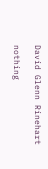David Glenn Rinehart

nothing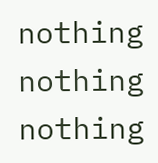nothing nothing nothing